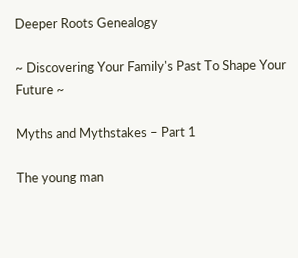Deeper Roots Genealogy

~ Discovering Your Family's Past To Shape Your Future ~

Myths and Mythstakes – Part 1

The young man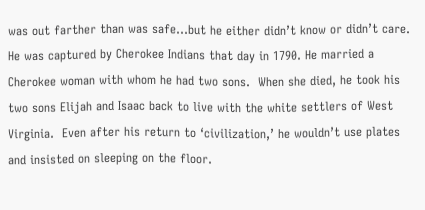was out farther than was safe…but he either didn’t know or didn’t care. He was captured by Cherokee Indians that day in 1790. He married a Cherokee woman with whom he had two sons.  When she died, he took his two sons Elijah and Isaac back to live with the white settlers of West Virginia.  Even after his return to ‘civilization,’ he wouldn’t use plates and insisted on sleeping on the floor.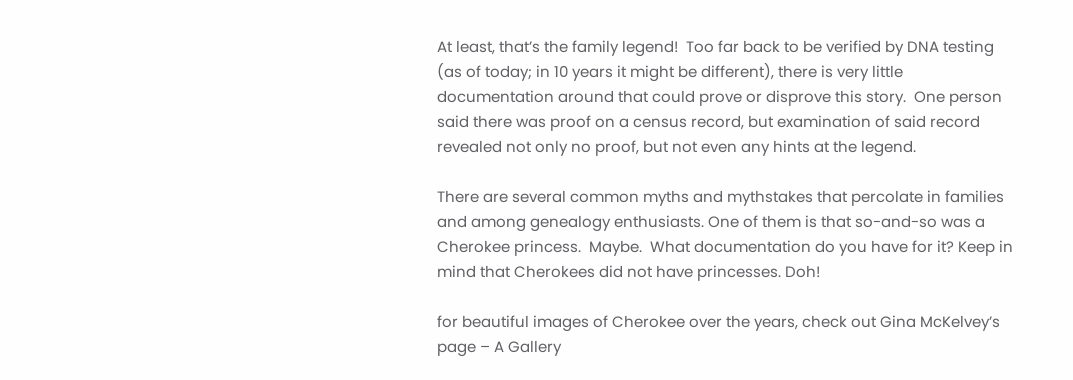At least, that’s the family legend!  Too far back to be verified by DNA testing (as of today; in 10 years it might be different), there is very little documentation around that could prove or disprove this story.  One person said there was proof on a census record, but examination of said record revealed not only no proof, but not even any hints at the legend.

There are several common myths and mythstakes that percolate in families and among genealogy enthusiasts. One of them is that so-and-so was a Cherokee princess.  Maybe.  What documentation do you have for it? Keep in mind that Cherokees did not have princesses. Doh!

for beautiful images of Cherokee over the years, check out Gina McKelvey’s page – A Gallery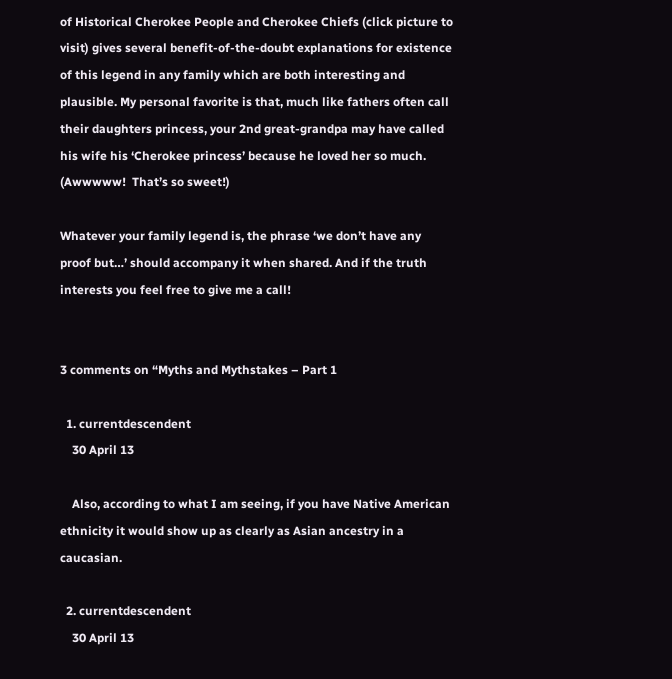of Historical Cherokee People and Cherokee Chiefs (click picture to visit) gives several benefit-of-the-doubt explanations for existence of this legend in any family which are both interesting and plausible. My personal favorite is that, much like fathers often call their daughters princess, your 2nd great-grandpa may have called his wife his ‘Cherokee princess’ because he loved her so much.  (Awwwww!  That’s so sweet!)

Whatever your family legend is, the phrase ‘we don’t have any proof but…’ should accompany it when shared. And if the truth interests you feel free to give me a call!


3 comments on “Myths and Mythstakes – Part 1

  1. currentdescendent
    30 April 13

    Also, according to what I am seeing, if you have Native American ethnicity it would show up as clearly as Asian ancestry in a caucasian.

  2. currentdescendent
    30 April 13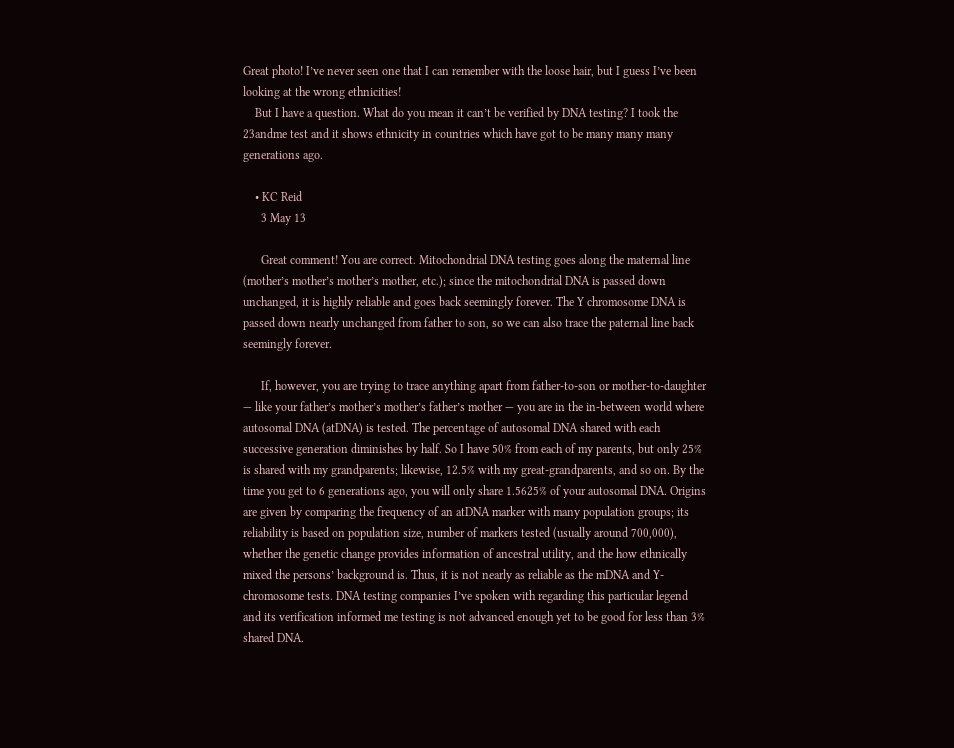Great photo! I’ve never seen one that I can remember with the loose hair, but I guess I’ve been looking at the wrong ethnicities!
    But I have a question. What do you mean it can’t be verified by DNA testing? I took the 23andme test and it shows ethnicity in countries which have got to be many many many generations ago.

    • KC Reid
      3 May 13

      Great comment! You are correct. Mitochondrial DNA testing goes along the maternal line (mother’s mother’s mother’s mother, etc.); since the mitochondrial DNA is passed down unchanged, it is highly reliable and goes back seemingly forever. The Y chromosome DNA is passed down nearly unchanged from father to son, so we can also trace the paternal line back seemingly forever.

      If, however, you are trying to trace anything apart from father-to-son or mother-to-daughter — like your father’s mother’s mother’s father’s mother — you are in the in-between world where autosomal DNA (atDNA) is tested. The percentage of autosomal DNA shared with each successive generation diminishes by half. So I have 50% from each of my parents, but only 25% is shared with my grandparents; likewise, 12.5% with my great-grandparents, and so on. By the time you get to 6 generations ago, you will only share 1.5625% of your autosomal DNA. Origins are given by comparing the frequency of an atDNA marker with many population groups; its reliability is based on population size, number of markers tested (usually around 700,000), whether the genetic change provides information of ancestral utility, and the how ethnically mixed the persons’ background is. Thus, it is not nearly as reliable as the mDNA and Y-chromosome tests. DNA testing companies I’ve spoken with regarding this particular legend and its verification informed me testing is not advanced enough yet to be good for less than 3% shared DNA.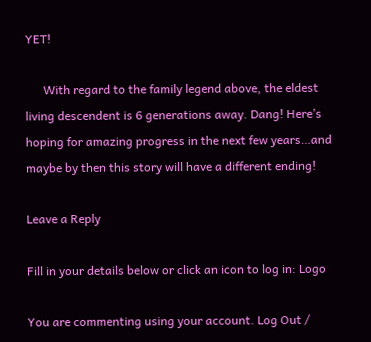YET!

      With regard to the family legend above, the eldest living descendent is 6 generations away. Dang! Here’s hoping for amazing progress in the next few years…and maybe by then this story will have a different ending!

Leave a Reply

Fill in your details below or click an icon to log in: Logo

You are commenting using your account. Log Out /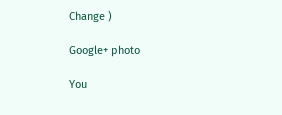Change )

Google+ photo

You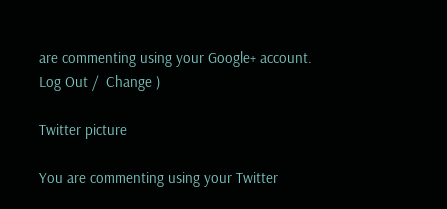are commenting using your Google+ account. Log Out /  Change )

Twitter picture

You are commenting using your Twitter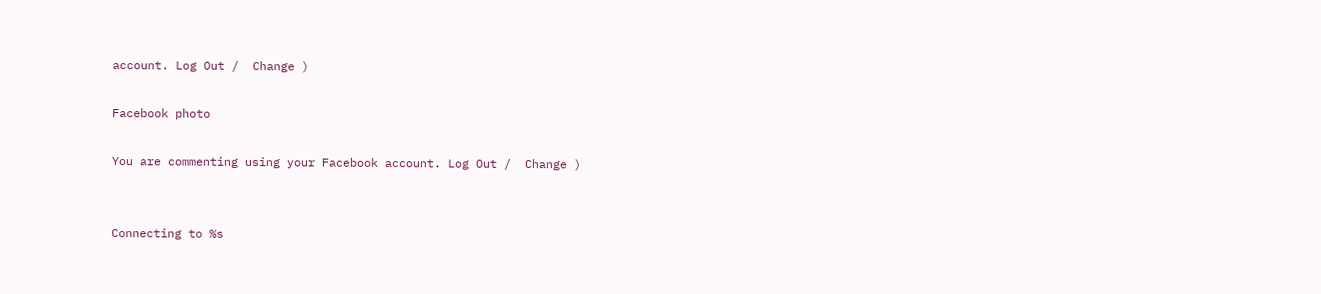account. Log Out /  Change )

Facebook photo

You are commenting using your Facebook account. Log Out /  Change )


Connecting to %s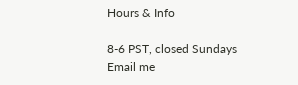Hours & Info

8-6 PST, closed Sundays
Email me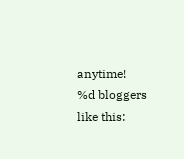anytime!
%d bloggers like this: